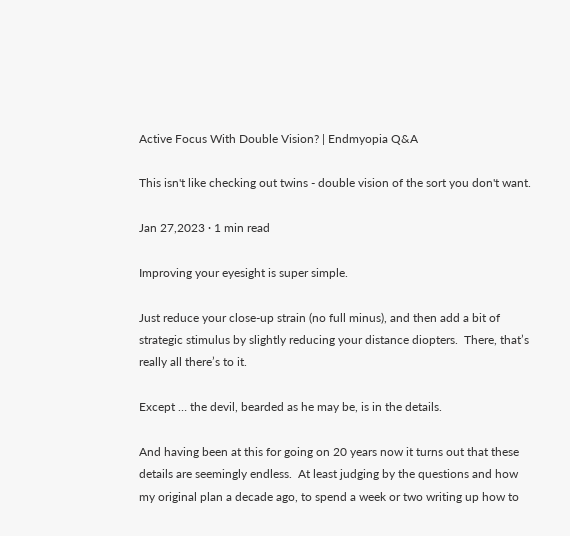Active Focus With Double Vision? | Endmyopia Q&A

This isn't like checking out twins - double vision of the sort you don't want.

Jan 27,2023 · 1 min read

Improving your eyesight is super simple.

Just reduce your close-up strain (no full minus), and then add a bit of strategic stimulus by slightly reducing your distance diopters.  There, that’s really all there’s to it.

Except … the devil, bearded as he may be, is in the details.

And having been at this for going on 20 years now it turns out that these details are seemingly endless.  At least judging by the questions and how my original plan a decade ago, to spend a week or two writing up how to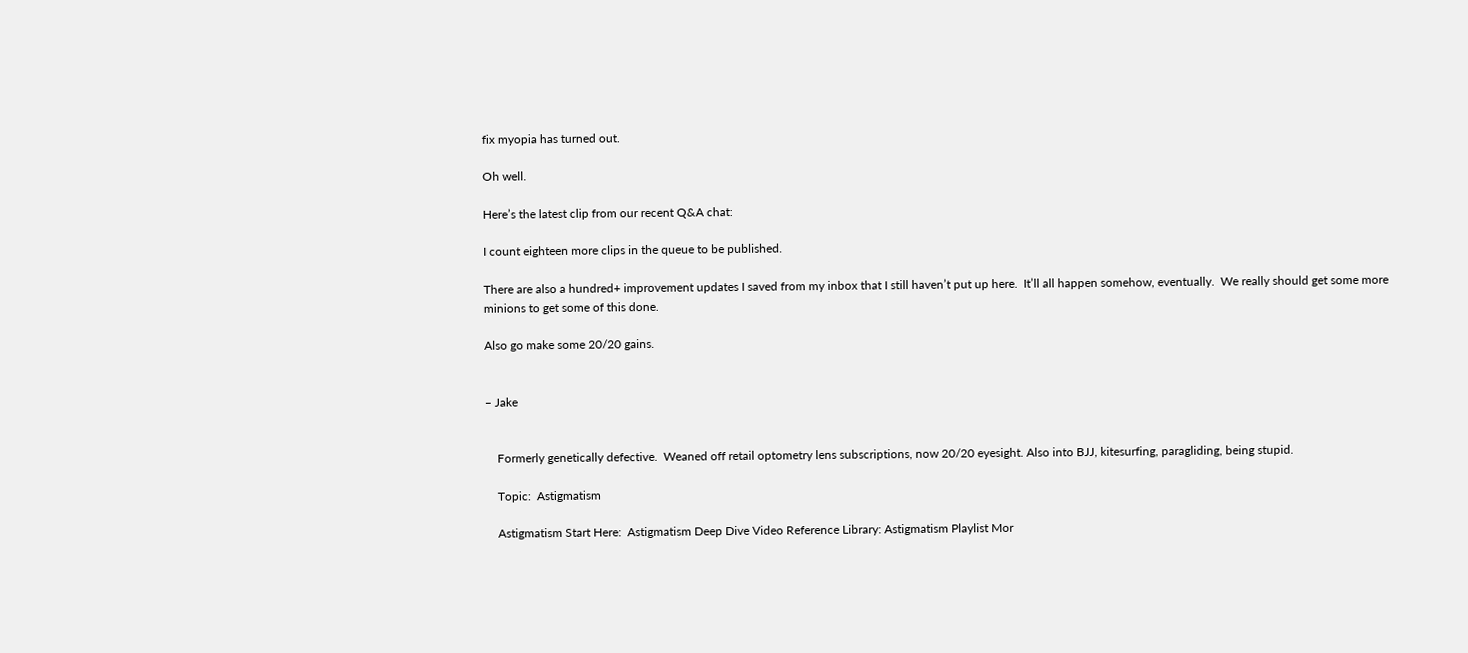fix myopia has turned out.

Oh well.

Here’s the latest clip from our recent Q&A chat:

I count eighteen more clips in the queue to be published.

There are also a hundred+ improvement updates I saved from my inbox that I still haven’t put up here.  It’ll all happen somehow, eventually.  We really should get some more minions to get some of this done.

Also go make some 20/20 gains.


– Jake


    Formerly genetically defective.  Weaned off retail optometry lens subscriptions, now 20/20 eyesight. Also into BJJ, kitesurfing, paragliding, being stupid.

    Topic:  Astigmatism

    Astigmatism Start Here:  Astigmatism Deep Dive Video Reference Library: Astigmatism Playlist Mor